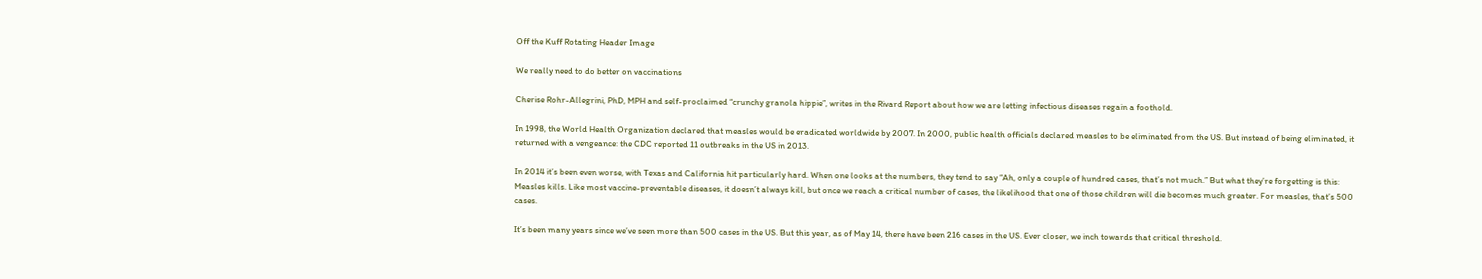Off the Kuff Rotating Header Image

We really need to do better on vaccinations

Cherise Rohr-Allegrini, PhD, MPH and self-proclaimed “crunchy granola hippie”, writes in the Rivard Report about how we are letting infectious diseases regain a foothold.

In 1998, the World Health Organization declared that measles would be eradicated worldwide by 2007. In 2000, public health officials declared measles to be eliminated from the US. But instead of being eliminated, it returned with a vengeance: the CDC reported 11 outbreaks in the US in 2013.

In 2014 it’s been even worse, with Texas and California hit particularly hard. When one looks at the numbers, they tend to say “Ah, only a couple of hundred cases, that’s not much.” But what they’re forgetting is this: Measles kills. Like most vaccine-preventable diseases, it doesn’t always kill, but once we reach a critical number of cases, the likelihood that one of those children will die becomes much greater. For measles, that’s 500 cases.

It’s been many years since we’ve seen more than 500 cases in the US. But this year, as of May 14, there have been 216 cases in the US. Ever closer, we inch towards that critical threshold.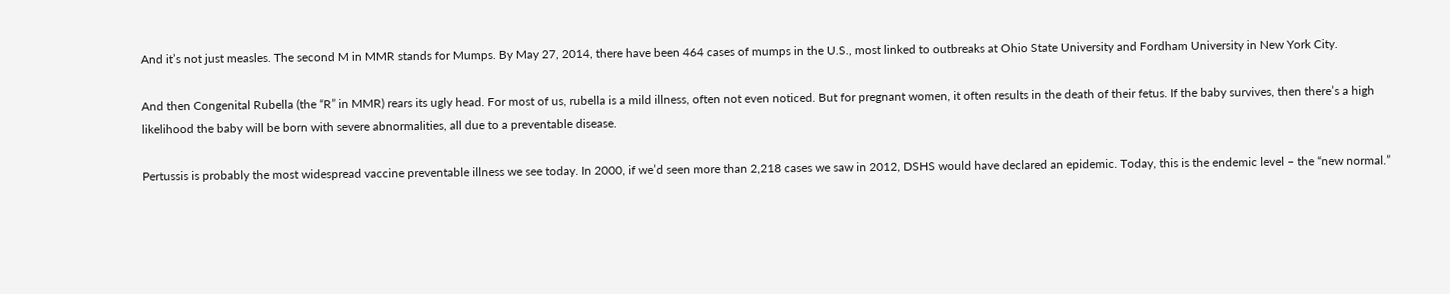And it’s not just measles. The second M in MMR stands for Mumps. By May 27, 2014, there have been 464 cases of mumps in the U.S., most linked to outbreaks at Ohio State University and Fordham University in New York City.

And then Congenital Rubella (the “R” in MMR) rears its ugly head. For most of us, rubella is a mild illness, often not even noticed. But for pregnant women, it often results in the death of their fetus. If the baby survives, then there’s a high likelihood the baby will be born with severe abnormalities, all due to a preventable disease.

Pertussis is probably the most widespread vaccine preventable illness we see today. In 2000, if we’d seen more than 2,218 cases we saw in 2012, DSHS would have declared an epidemic. Today, this is the endemic level – the “new normal.”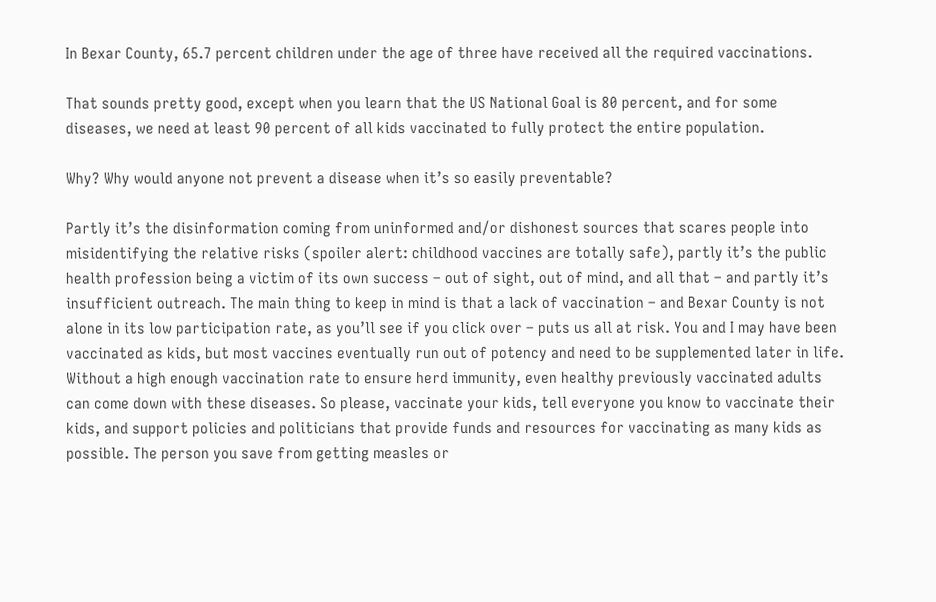In Bexar County, 65.7 percent children under the age of three have received all the required vaccinations.

That sounds pretty good, except when you learn that the US National Goal is 80 percent, and for some diseases, we need at least 90 percent of all kids vaccinated to fully protect the entire population.

Why? Why would anyone not prevent a disease when it’s so easily preventable?

Partly it’s the disinformation coming from uninformed and/or dishonest sources that scares people into misidentifying the relative risks (spoiler alert: childhood vaccines are totally safe), partly it’s the public health profession being a victim of its own success – out of sight, out of mind, and all that – and partly it’s insufficient outreach. The main thing to keep in mind is that a lack of vaccination – and Bexar County is not alone in its low participation rate, as you’ll see if you click over – puts us all at risk. You and I may have been vaccinated as kids, but most vaccines eventually run out of potency and need to be supplemented later in life. Without a high enough vaccination rate to ensure herd immunity, even healthy previously vaccinated adults can come down with these diseases. So please, vaccinate your kids, tell everyone you know to vaccinate their kids, and support policies and politicians that provide funds and resources for vaccinating as many kids as possible. The person you save from getting measles or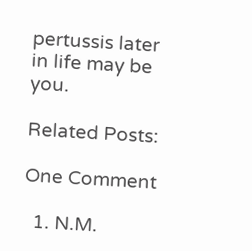pertussis later in life may be you.

Related Posts:

One Comment

  1. N.M.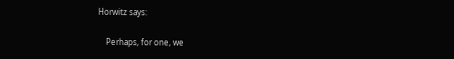Horwitz says:

    Perhaps, for one, we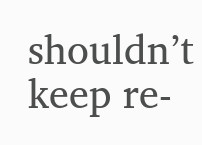shouldn’t keep re-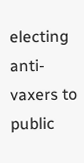electing anti-vaxers to public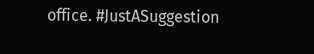office. #JustASuggestion